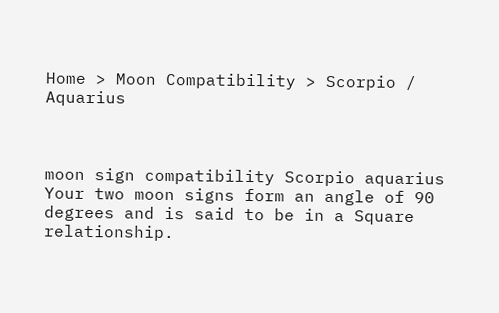Home > Moon Compatibility > Scorpio / Aquarius



moon sign compatibility Scorpio aquarius
Your two moon signs form an angle of 90 degrees and is said to be in a Square relationship.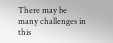There may be many challenges in this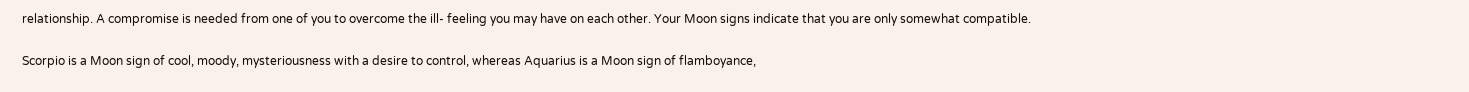relationship. A compromise is needed from one of you to overcome the ill- feeling you may have on each other. Your Moon signs indicate that you are only somewhat compatible.

Scorpio is a Moon sign of cool, moody, mysteriousness with a desire to control, whereas Aquarius is a Moon sign of flamboyance,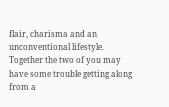flair, charisma and an unconventional lifestyle. Together the two of you may have some trouble getting along from a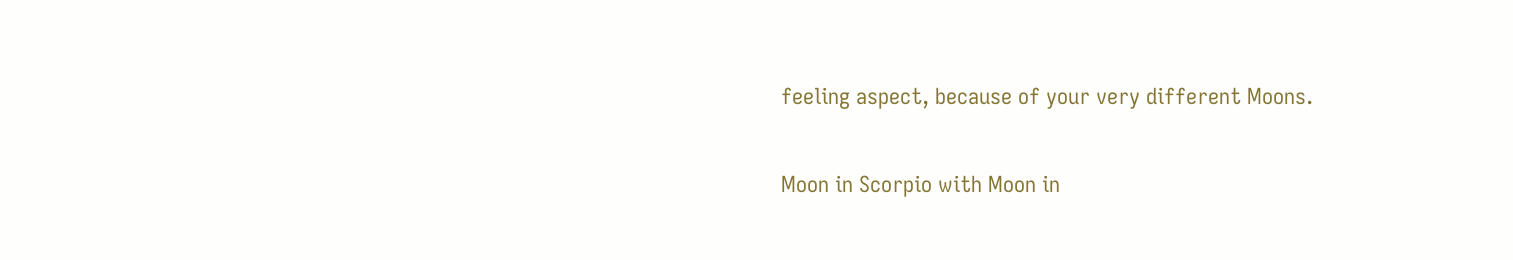feeling aspect, because of your very different Moons.

Moon in Scorpio with Moon in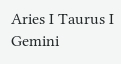Aries I Taurus I Gemini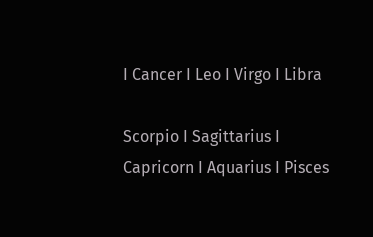I Cancer I Leo I Virgo I Libra

Scorpio I Sagittarius I Capricorn I Aquarius I Pisces